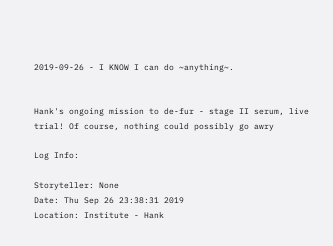2019-09-26 - I KNOW I can do ~anything~.


Hank's ongoing mission to de-fur - stage II serum, live trial! Of course, nothing could possibly go awry

Log Info:

Storyteller: None
Date: Thu Sep 26 23:38:31 2019
Location: Institute - Hank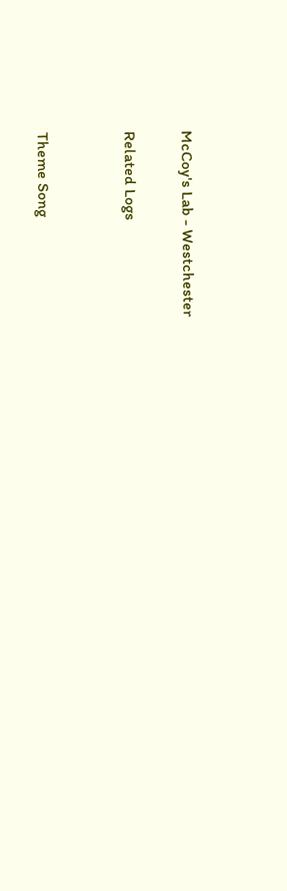McCoy's Lab - Westchester

Related Logs


Theme Song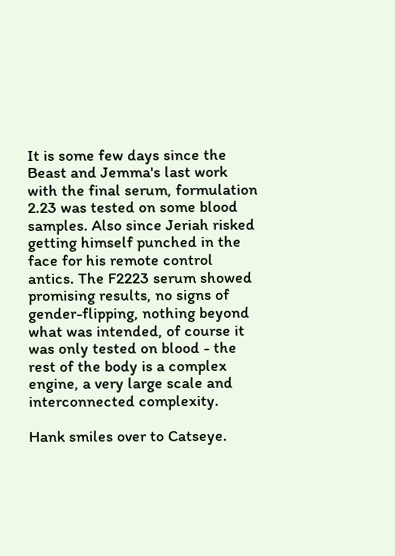It is some few days since the Beast and Jemma's last work with the final serum, formulation 2.23 was tested on some blood samples. Also since Jeriah risked getting himself punched in the face for his remote control antics. The F2223 serum showed promising results, no signs of gender-flipping, nothing beyond what was intended, of course it was only tested on blood - the rest of the body is a complex engine, a very large scale and interconnected complexity.

Hank smiles over to Catseye.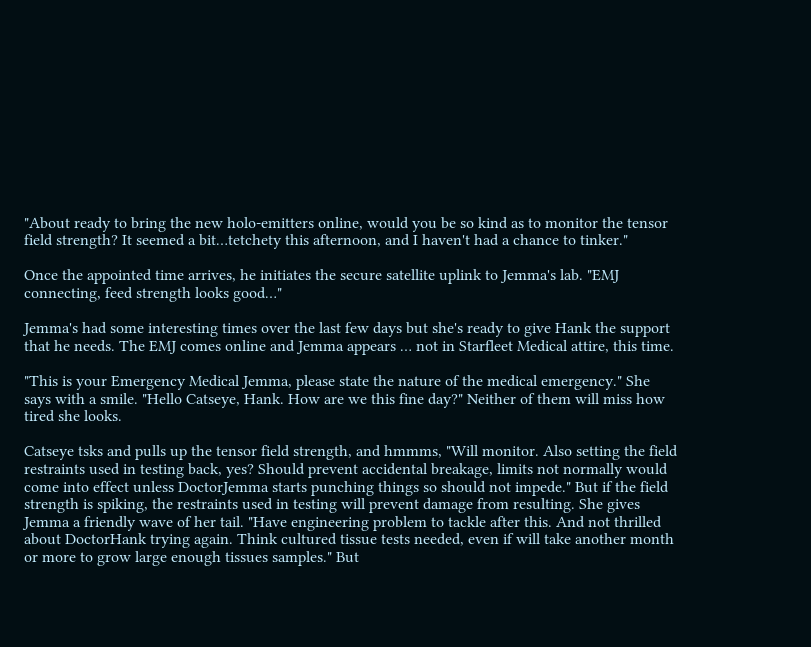"About ready to bring the new holo-emitters online, would you be so kind as to monitor the tensor field strength? It seemed a bit…tetchety this afternoon, and I haven't had a chance to tinker."

Once the appointed time arrives, he initiates the secure satellite uplink to Jemma's lab. "EMJ connecting, feed strength looks good…"

Jemma's had some interesting times over the last few days but she's ready to give Hank the support that he needs. The EMJ comes online and Jemma appears … not in Starfleet Medical attire, this time.

"This is your Emergency Medical Jemma, please state the nature of the medical emergency." She says with a smile. "Hello Catseye, Hank. How are we this fine day?" Neither of them will miss how tired she looks.

Catseye tsks and pulls up the tensor field strength, and hmmms, "Will monitor. Also setting the field restraints used in testing back, yes? Should prevent accidental breakage, limits not normally would come into effect unless DoctorJemma starts punching things so should not impede." But if the field strength is spiking, the restraints used in testing will prevent damage from resulting. She gives Jemma a friendly wave of her tail. "Have engineering problem to tackle after this. And not thrilled about DoctorHank trying again. Think cultured tissue tests needed, even if will take another month or more to grow large enough tissues samples." But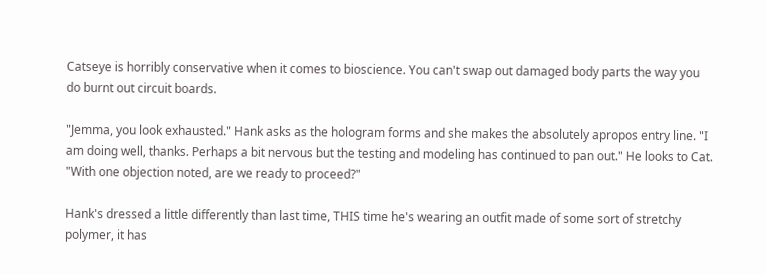Catseye is horribly conservative when it comes to bioscience. You can't swap out damaged body parts the way you do burnt out circuit boards.

"Jemma, you look exhausted." Hank asks as the hologram forms and she makes the absolutely apropos entry line. "I am doing well, thanks. Perhaps a bit nervous but the testing and modeling has continued to pan out." He looks to Cat. "With one objection noted, are we ready to proceed?"

Hank's dressed a little differently than last time, THIS time he's wearing an outfit made of some sort of stretchy polymer, it has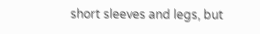short sleeves and legs, but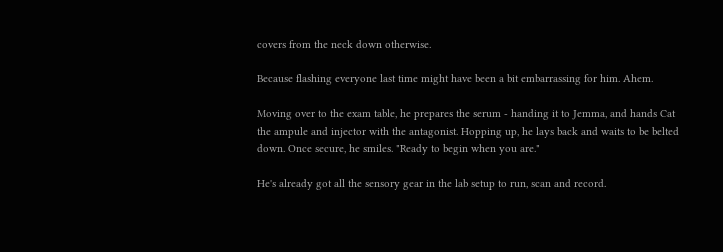covers from the neck down otherwise.

Because flashing everyone last time might have been a bit embarrassing for him. Ahem.

Moving over to the exam table, he prepares the serum - handing it to Jemma, and hands Cat the ampule and injector with the antagonist. Hopping up, he lays back and waits to be belted down. Once secure, he smiles. "Ready to begin when you are."

He's already got all the sensory gear in the lab setup to run, scan and record.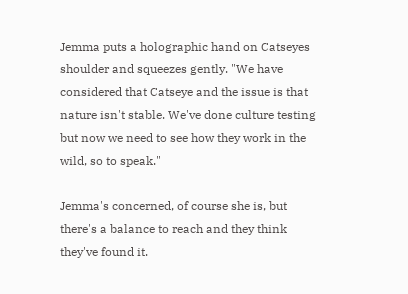Jemma puts a holographic hand on Catseyes shoulder and squeezes gently. "We have considered that Catseye and the issue is that nature isn't stable. We've done culture testing but now we need to see how they work in the wild, so to speak."

Jemma's concerned, of course she is, but there's a balance to reach and they think they've found it.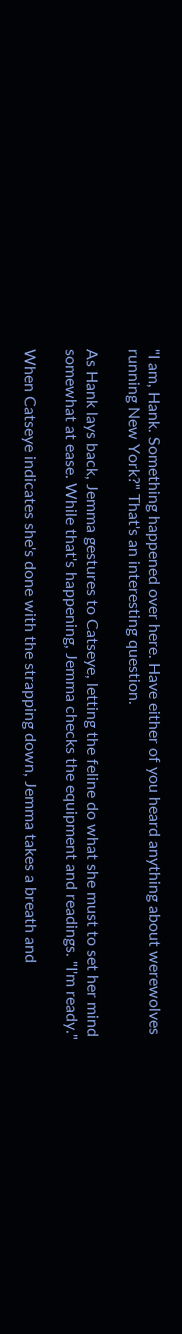"I am, Hank. Something happened over here. Have either of you heard anything about werewolves running New York?" That's an interesting question.

As Hank lays back, Jemma gestures to Catseye, letting the feline do what she must to set her mind somewhat at ease. While that's happening, Jemma checks the equipment and readings. "I'm ready."

When Catseye indicates she's done with the strapping down, Jemma takes a breath and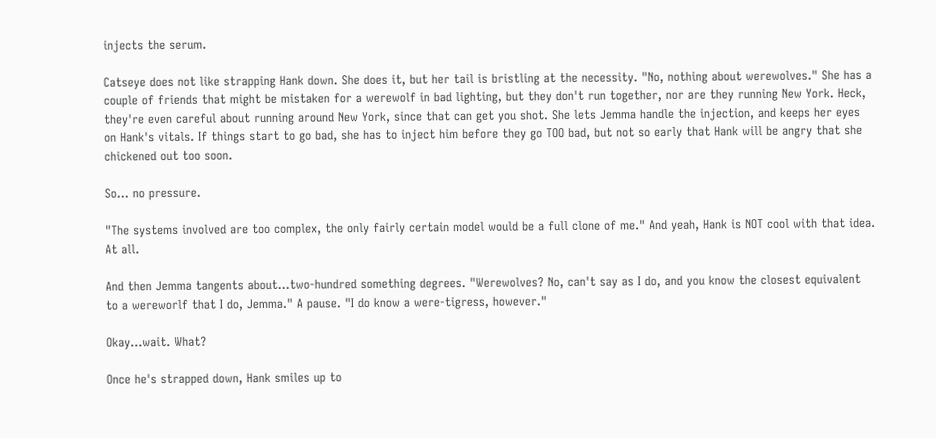injects the serum.

Catseye does not like strapping Hank down. She does it, but her tail is bristling at the necessity. "No, nothing about werewolves." She has a couple of friends that might be mistaken for a werewolf in bad lighting, but they don't run together, nor are they running New York. Heck, they're even careful about running around New York, since that can get you shot. She lets Jemma handle the injection, and keeps her eyes on Hank's vitals. If things start to go bad, she has to inject him before they go TOO bad, but not so early that Hank will be angry that she chickened out too soon.

So… no pressure.

"The systems involved are too complex, the only fairly certain model would be a full clone of me." And yeah, Hank is NOT cool with that idea. At all.

And then Jemma tangents about…two-hundred something degrees. "Werewolves? No, can't say as I do, and you know the closest equivalent to a wereworlf that I do, Jemma." A pause. "I do know a were-tigress, however."

Okay…wait. What?

Once he's strapped down, Hank smiles up to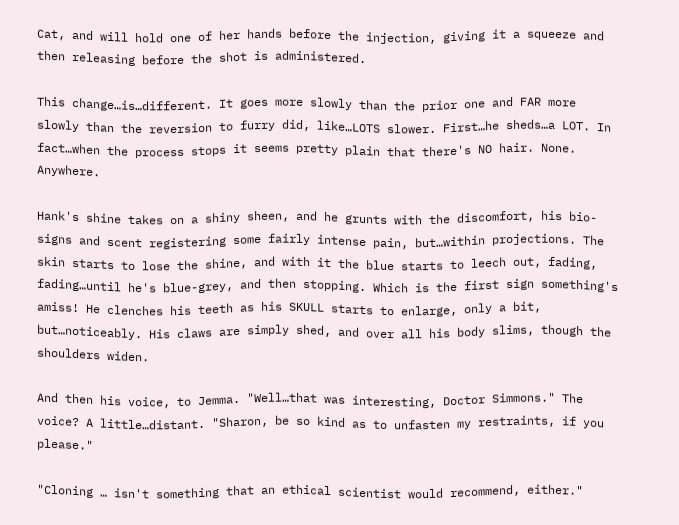Cat, and will hold one of her hands before the injection, giving it a squeeze and then releasing before the shot is administered.

This change…is…different. It goes more slowly than the prior one and FAR more slowly than the reversion to furry did, like…LOTS slower. First…he sheds…a LOT. In fact…when the process stops it seems pretty plain that there's NO hair. None. Anywhere.

Hank's shine takes on a shiny sheen, and he grunts with the discomfort, his bio-signs and scent registering some fairly intense pain, but…within projections. The skin starts to lose the shine, and with it the blue starts to leech out, fading, fading…until he's blue-grey, and then stopping. Which is the first sign something's amiss! He clenches his teeth as his SKULL starts to enlarge, only a bit, but…noticeably. His claws are simply shed, and over all his body slims, though the shoulders widen.

And then his voice, to Jemma. "Well…that was interesting, Doctor Simmons." The voice? A little…distant. "Sharon, be so kind as to unfasten my restraints, if you please."

"Cloning … isn't something that an ethical scientist would recommend, either."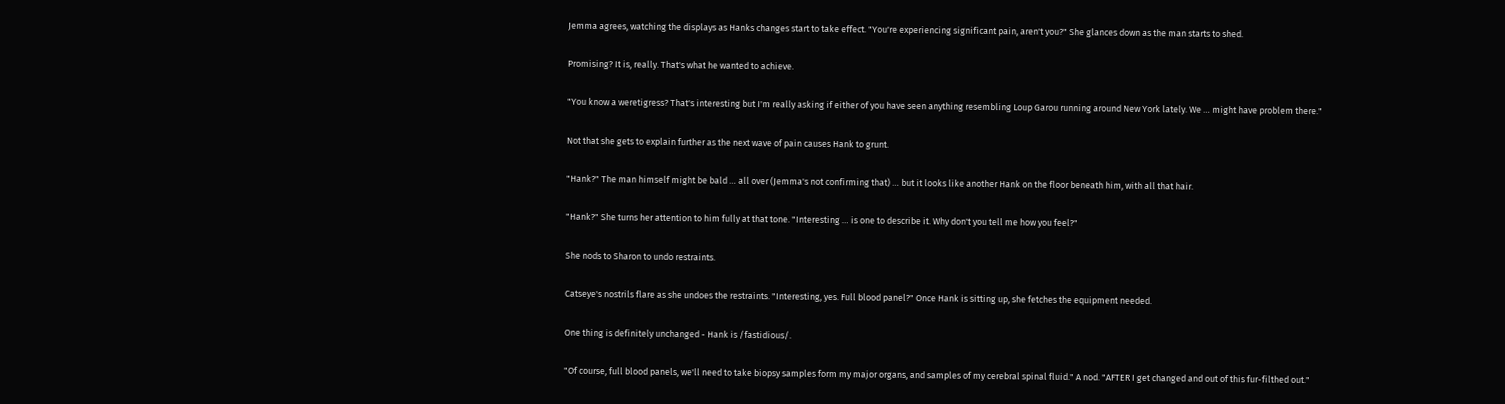Jemma agrees, watching the displays as Hanks changes start to take effect. "You're experiencing significant pain, aren't you?" She glances down as the man starts to shed.

Promising? It is, really. That's what he wanted to achieve.

"You know a weretigress? That's interesting but I'm really asking if either of you have seen anything resembling Loup Garou running around New York lately. We … might have problem there."

Not that she gets to explain further as the next wave of pain causes Hank to grunt.

"Hank?" The man himself might be bald … all over (Jemma's not confirming that) … but it looks like another Hank on the floor beneath him, with all that hair.

"Hank?" She turns her attention to him fully at that tone. "Interesting … is one to describe it. Why don't you tell me how you feel?"

She nods to Sharon to undo restraints.

Catseye's nostrils flare as she undoes the restraints. "Interesting, yes. Full blood panel?" Once Hank is sitting up, she fetches the equipment needed.

One thing is definitely unchanged - Hank is /fastidious/.

"Of course, full blood panels, we'll need to take biopsy samples form my major organs, and samples of my cerebral spinal fluid." A nod. "AFTER I get changed and out of this fur-filthed out."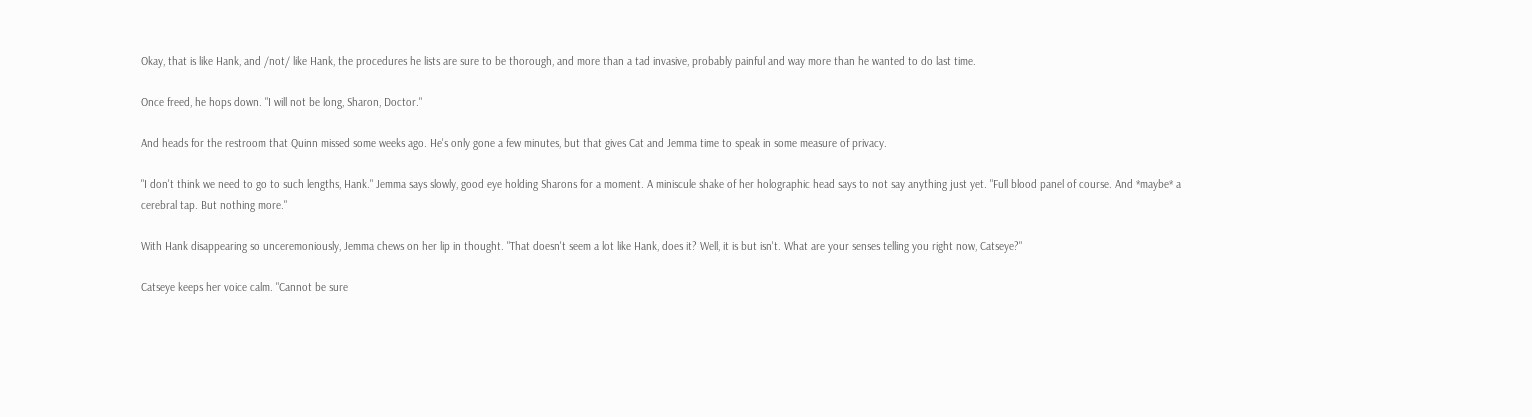Okay, that is like Hank, and /not/ like Hank, the procedures he lists are sure to be thorough, and more than a tad invasive, probably painful and way more than he wanted to do last time.

Once freed, he hops down. "I will not be long, Sharon, Doctor."

And heads for the restroom that Quinn missed some weeks ago. He's only gone a few minutes, but that gives Cat and Jemma time to speak in some measure of privacy.

"I don't think we need to go to such lengths, Hank." Jemma says slowly, good eye holding Sharons for a moment. A miniscule shake of her holographic head says to not say anything just yet. "Full blood panel of course. And *maybe* a cerebral tap. But nothing more."

With Hank disappearing so unceremoniously, Jemma chews on her lip in thought. "That doesn't seem a lot like Hank, does it? Well, it is but isn't. What are your senses telling you right now, Catseye?"

Catseye keeps her voice calm. "Cannot be sure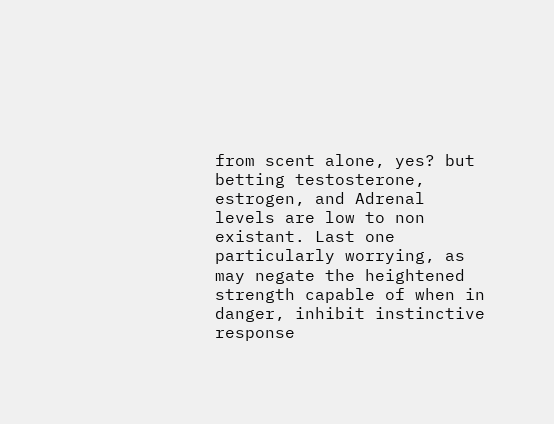from scent alone, yes? but betting testosterone, estrogen, and Adrenal levels are low to non existant. Last one particularly worrying, as may negate the heightened strength capable of when in danger, inhibit instinctive response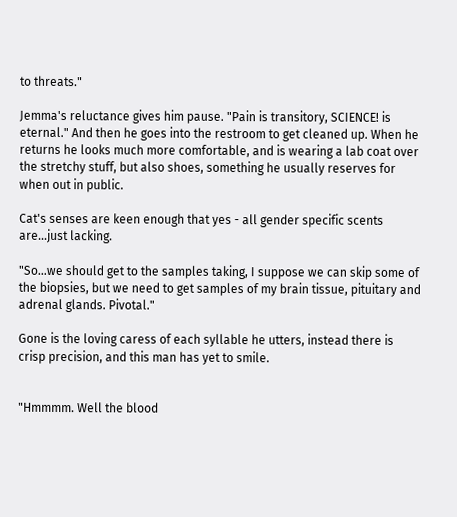to threats."

Jemma's reluctance gives him pause. "Pain is transitory, SCIENCE! is eternal." And then he goes into the restroom to get cleaned up. When he returns he looks much more comfortable, and is wearing a lab coat over the stretchy stuff, but also shoes, something he usually reserves for when out in public.

Cat's senses are keen enough that yes - all gender specific scents are…just lacking.

"So…we should get to the samples taking, I suppose we can skip some of the biopsies, but we need to get samples of my brain tissue, pituitary and adrenal glands. Pivotal."

Gone is the loving caress of each syllable he utters, instead there is crisp precision, and this man has yet to smile.


"Hmmmm. Well the blood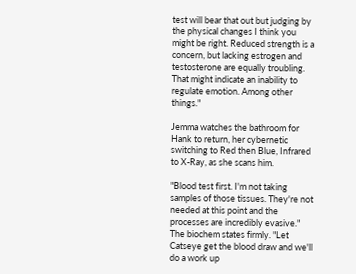test will bear that out but judging by the physical changes I think you might be right. Reduced strength is a concern, but lacking estrogen and testosterone are equally troubling. That might indicate an inability to regulate emotion. Among other things."

Jemma watches the bathroom for Hank to return, her cybernetic switching to Red then Blue, Infrared to X-Ray, as she scans him.

"Blood test first. I'm not taking samples of those tissues. They're not needed at this point and the processes are incredibly evasive." The biochem states firmly. "Let Catseye get the blood draw and we'll do a work up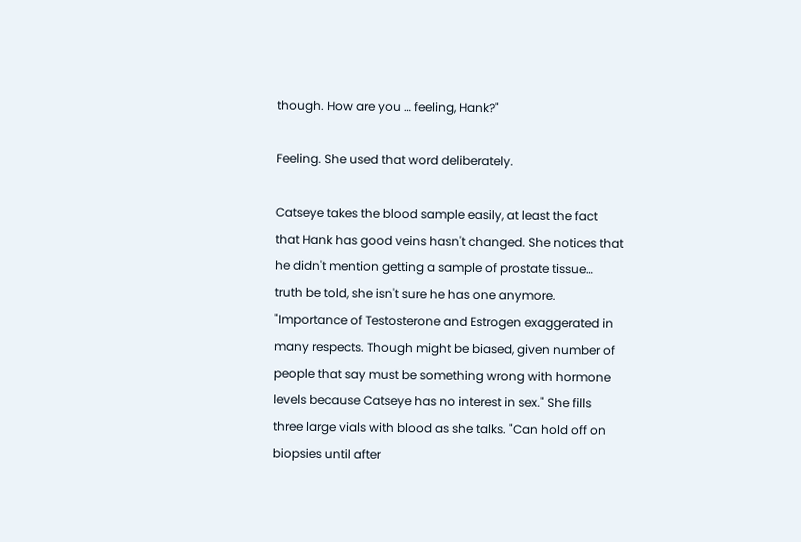though. How are you … feeling, Hank?"

Feeling. She used that word deliberately.

Catseye takes the blood sample easily, at least the fact that Hank has good veins hasn't changed. She notices that he didn't mention getting a sample of prostate tissue… truth be told, she isn't sure he has one anymore. "Importance of Testosterone and Estrogen exaggerated in many respects. Though might be biased, given number of people that say must be something wrong with hormone levels because Catseye has no interest in sex." She fills three large vials with blood as she talks. "Can hold off on biopsies until after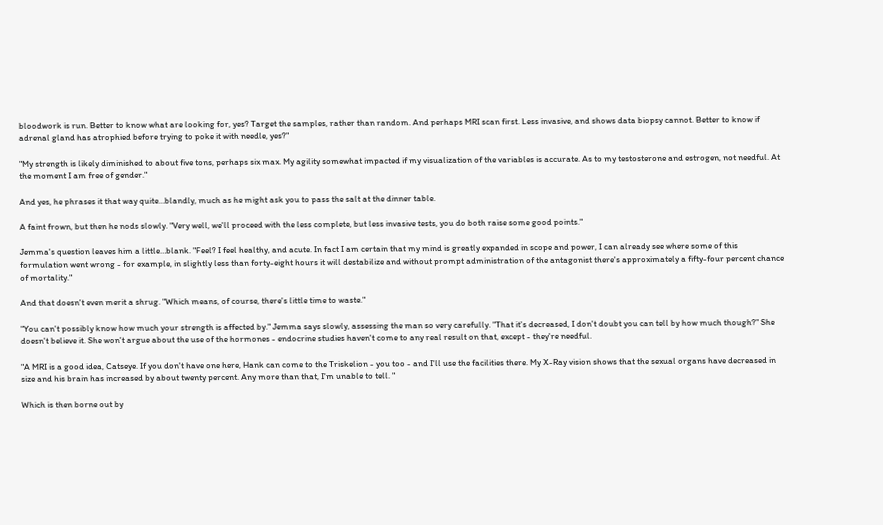bloodwork is run. Better to know what are looking for, yes? Target the samples, rather than random. And perhaps MRI scan first. Less invasive, and shows data biopsy cannot. Better to know if adrenal gland has atrophied before trying to poke it with needle, yes?"

"My strength is likely diminished to about five tons, perhaps six max. My agility somewhat impacted if my visualization of the variables is accurate. As to my testosterone and estrogen, not needful. At the moment I am free of gender."

And yes, he phrases it that way quite…blandly, much as he might ask you to pass the salt at the dinner table.

A faint frown, but then he nods slowly. "Very well, we'll proceed with the less complete, but less invasive tests, you do both raise some good points."

Jemma's question leaves him a little…blank. "Feel? I feel healthy, and acute. In fact I am certain that my mind is greatly expanded in scope and power, I can already see where some of this formulation went wrong - for example, in slightly less than forty-eight hours it will destabilize and without prompt administration of the antagonist there's approximately a fifty-four percent chance of mortality."

And that doesn't even merit a shrug. "Which means, of course, there's little time to waste."

"You can't possibly know how much your strength is affected by." Jemma says slowly, assessing the man so very carefully. "That it's decreased, I don't doubt you can tell by how much though?" She doesn't believe it. She won't argue about the use of the hormones - endocrine studies haven't come to any real result on that, except - they're needful.

"A MRI is a good idea, Catseye. If you don't have one here, Hank can come to the Triskelion - you too - and I'll use the facilities there. My X-Ray vision shows that the sexual organs have decreased in size and his brain has increased by about twenty percent. Any more than that, I'm unable to tell. "

Which is then borne out by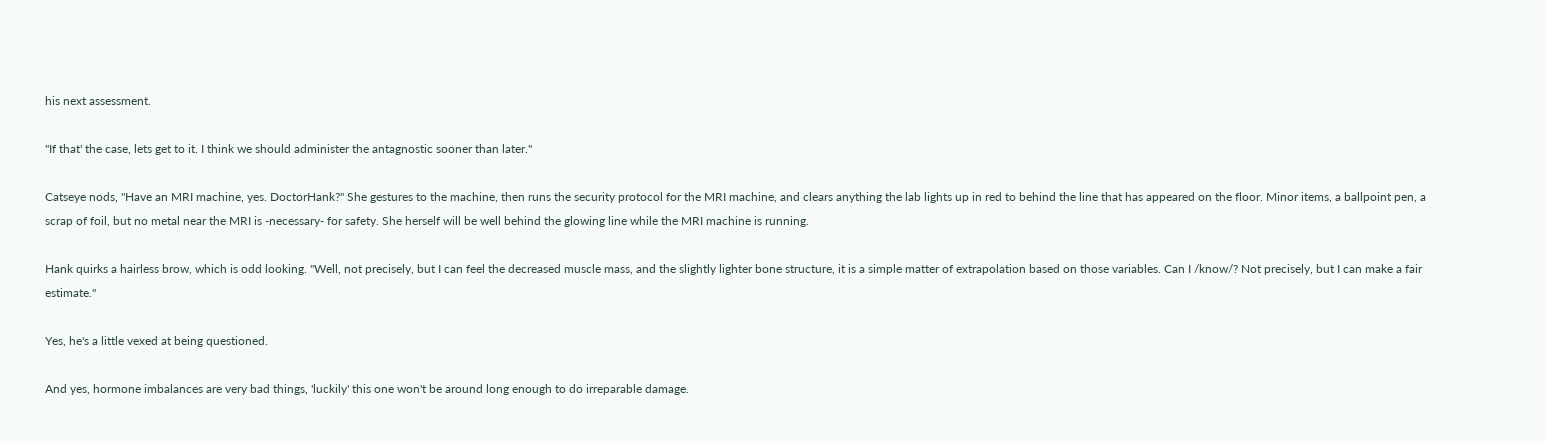his next assessment.

"If that' the case, lets get to it. I think we should administer the antagnostic sooner than later."

Catseye nods, "Have an MRI machine, yes. DoctorHank?" She gestures to the machine, then runs the security protocol for the MRI machine, and clears anything the lab lights up in red to behind the line that has appeared on the floor. Minor items, a ballpoint pen, a scrap of foil, but no metal near the MRI is -necessary- for safety. She herself will be well behind the glowing line while the MRI machine is running.

Hank quirks a hairless brow, which is odd looking. "Well, not precisely, but I can feel the decreased muscle mass, and the slightly lighter bone structure, it is a simple matter of extrapolation based on those variables. Can I /know/? Not precisely, but I can make a fair estimate."

Yes, he's a little vexed at being questioned.

And yes, hormone imbalances are very bad things, 'luckily' this one won't be around long enough to do irreparable damage.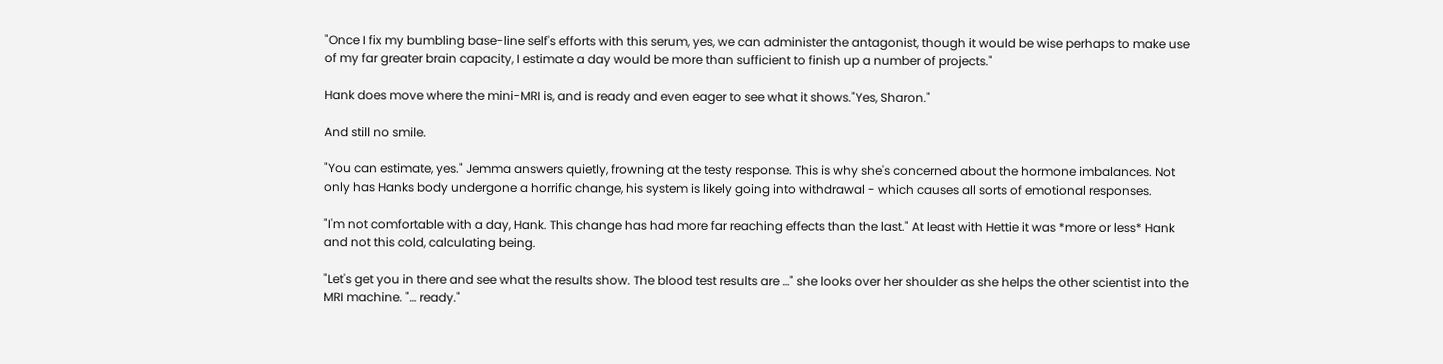"Once I fix my bumbling base-line self's efforts with this serum, yes, we can administer the antagonist, though it would be wise perhaps to make use of my far greater brain capacity, I estimate a day would be more than sufficient to finish up a number of projects."

Hank does move where the mini-MRI is, and is ready and even eager to see what it shows."Yes, Sharon."

And still no smile.

"You can estimate, yes." Jemma answers quietly, frowning at the testy response. This is why she's concerned about the hormone imbalances. Not only has Hanks body undergone a horrific change, his system is likely going into withdrawal - which causes all sorts of emotional responses.

"I'm not comfortable with a day, Hank. This change has had more far reaching effects than the last." At least with Hettie it was *more or less* Hank and not this cold, calculating being.

"Let's get you in there and see what the results show. The blood test results are …" she looks over her shoulder as she helps the other scientist into the MRI machine. "… ready."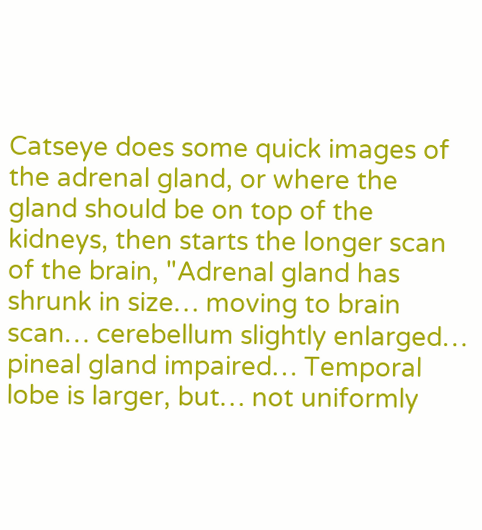Catseye does some quick images of the adrenal gland, or where the gland should be on top of the kidneys, then starts the longer scan of the brain, "Adrenal gland has shrunk in size… moving to brain scan… cerebellum slightly enlarged… pineal gland impaired… Temporal lobe is larger, but… not uniformly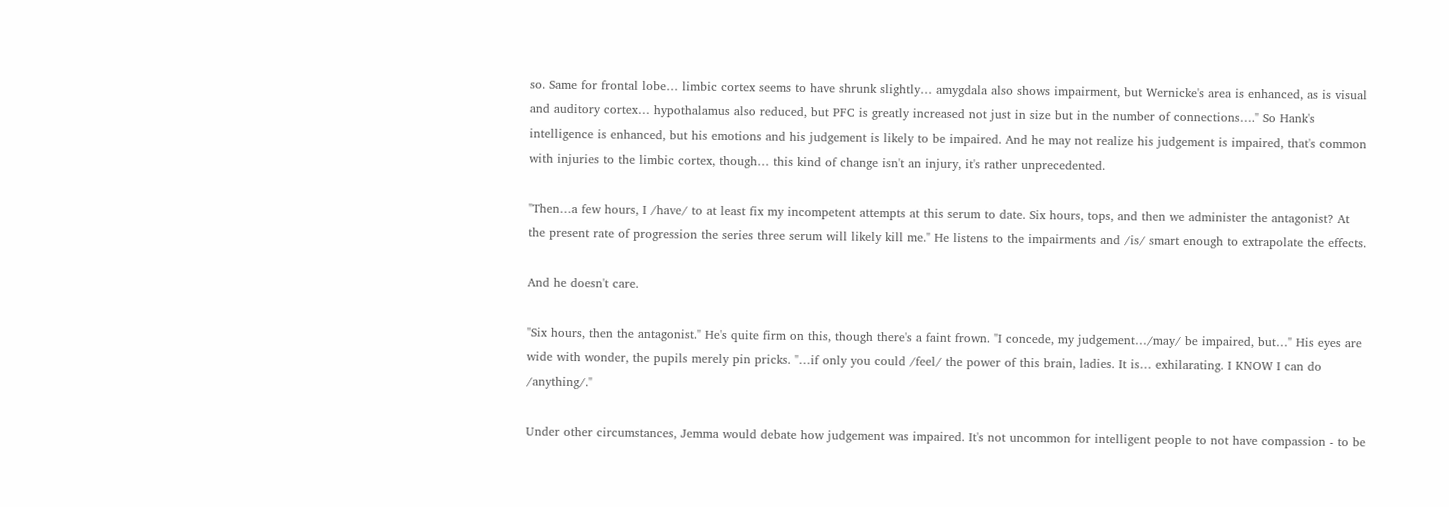so. Same for frontal lobe… limbic cortex seems to have shrunk slightly… amygdala also shows impairment, but Wernicke's area is enhanced, as is visual and auditory cortex… hypothalamus also reduced, but PFC is greatly increased not just in size but in the number of connections…." So Hank's intelligence is enhanced, but his emotions and his judgement is likely to be impaired. And he may not realize his judgement is impaired, that's common with injuries to the limbic cortex, though… this kind of change isn't an injury, it's rather unprecedented.

"Then…a few hours, I /have/ to at least fix my incompetent attempts at this serum to date. Six hours, tops, and then we administer the antagonist? At the present rate of progression the series three serum will likely kill me." He listens to the impairments and /is/ smart enough to extrapolate the effects.

And he doesn't care.

"Six hours, then the antagonist." He's quite firm on this, though there's a faint frown. "I concede, my judgement…/may/ be impaired, but…" His eyes are wide with wonder, the pupils merely pin pricks. "…if only you could /feel/ the power of this brain, ladies. It is… exhilarating. I KNOW I can do /anything/."

Under other circumstances, Jemma would debate how judgement was impaired. It's not uncommon for intelligent people to not have compassion - to be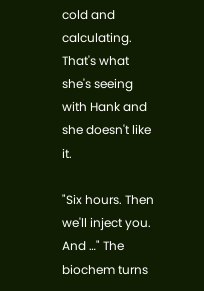cold and calculating. That's what she's seeing with Hank and she doesn't like it.

"Six hours. Then we'll inject you. And …" The biochem turns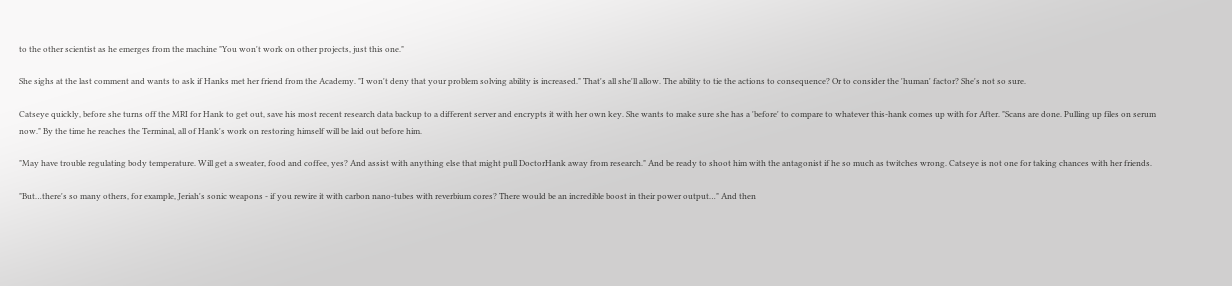to the other scientist as he emerges from the machine "You won't work on other projects, just this one."

She sighs at the last comment and wants to ask if Hanks met her friend from the Academy. "I won't deny that your problem solving ability is increased." That's all she'll allow. The ability to tie the actions to consequence? Or to consider the 'human' factor? She's not so sure.

Catseye quickly, before she turns off the MRI for Hank to get out, save his most recent research data backup to a different server and encrypts it with her own key. She wants to make sure she has a 'before' to compare to whatever this-hank comes up with for After. "Scans are done. Pulling up files on serum now." By the time he reaches the Terminal, all of Hank's work on restoring himself will be laid out before him.

"May have trouble regulating body temperature. Will get a sweater, food and coffee, yes? And assist with anything else that might pull DoctorHank away from research." And be ready to shoot him with the antagonist if he so much as twitches wrong. Catseye is not one for taking chances with her friends.

"But…there's so many others, for example, Jeriah's sonic weapons - if you rewire it with carbon nano-tubes with reverbium cores? There would be an incredible boost in their power output…" And then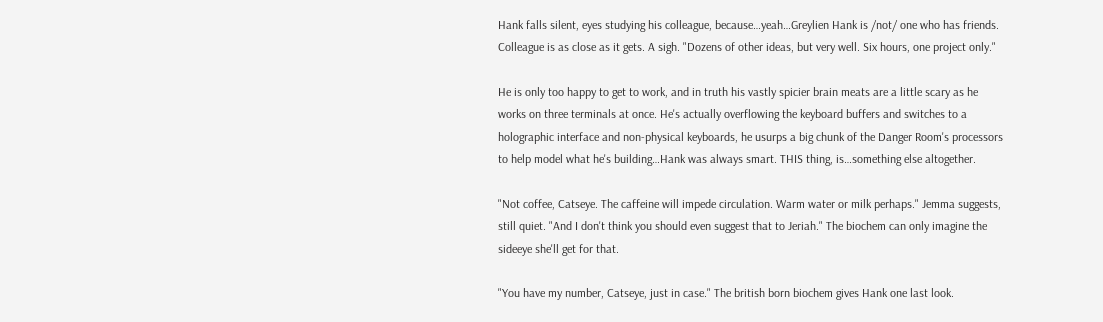Hank falls silent, eyes studying his colleague, because…yeah…Greylien Hank is /not/ one who has friends. Colleague is as close as it gets. A sigh. "Dozens of other ideas, but very well. Six hours, one project only."

He is only too happy to get to work, and in truth his vastly spicier brain meats are a little scary as he works on three terminals at once. He's actually overflowing the keyboard buffers and switches to a holographic interface and non-physical keyboards, he usurps a big chunk of the Danger Room's processors to help model what he's building…Hank was always smart. THIS thing, is…something else altogether.

"Not coffee, Catseye. The caffeine will impede circulation. Warm water or milk perhaps." Jemma suggests, still quiet. "And I don't think you should even suggest that to Jeriah." The biochem can only imagine the sideeye she'll get for that.

"You have my number, Catseye, just in case." The british born biochem gives Hank one last look.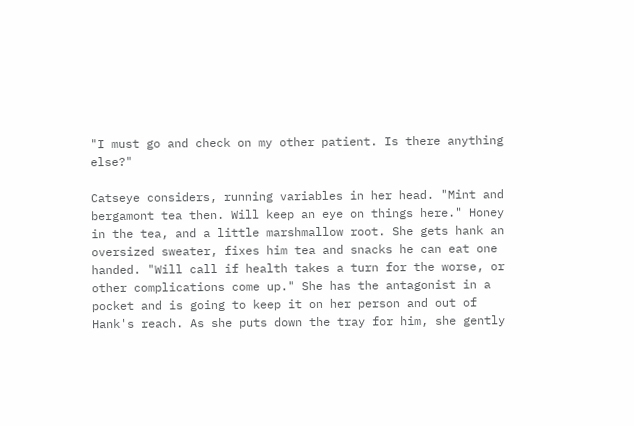"I must go and check on my other patient. Is there anything else?"

Catseye considers, running variables in her head. "Mint and bergamont tea then. Will keep an eye on things here." Honey in the tea, and a little marshmallow root. She gets hank an oversized sweater, fixes him tea and snacks he can eat one handed. "Will call if health takes a turn for the worse, or other complications come up." She has the antagonist in a pocket and is going to keep it on her person and out of Hank's reach. As she puts down the tray for him, she gently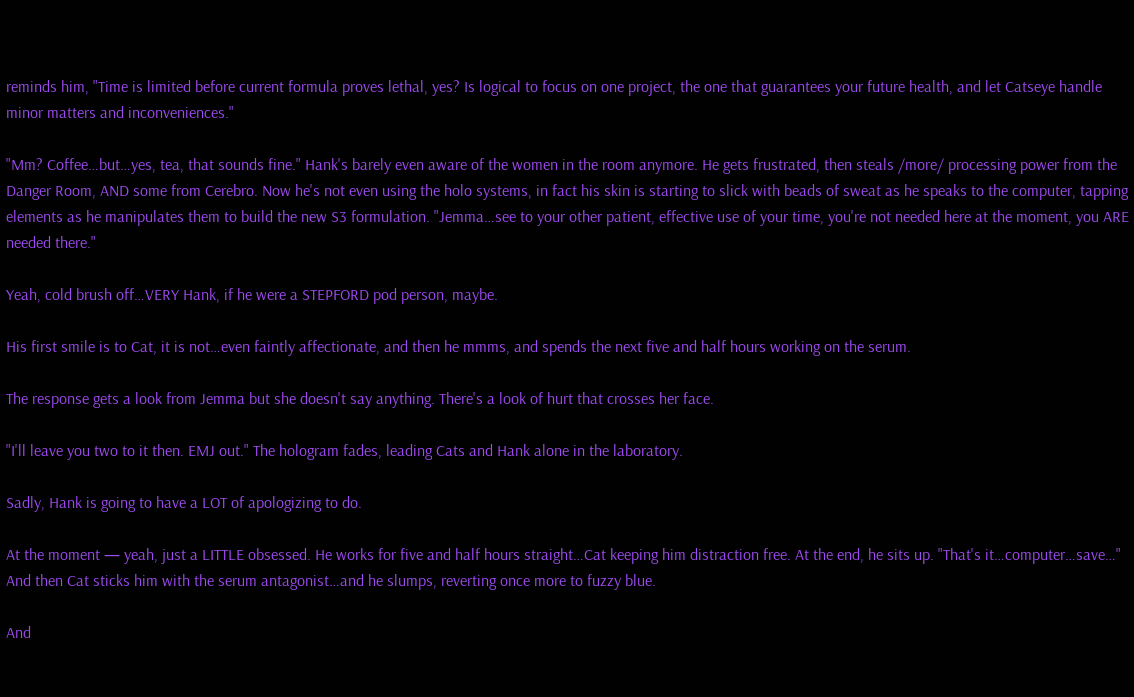reminds him, "Time is limited before current formula proves lethal, yes? Is logical to focus on one project, the one that guarantees your future health, and let Catseye handle minor matters and inconveniences."

"Mm? Coffee…but…yes, tea, that sounds fine." Hank's barely even aware of the women in the room anymore. He gets frustrated, then steals /more/ processing power from the Danger Room, AND some from Cerebro. Now he's not even using the holo systems, in fact his skin is starting to slick with beads of sweat as he speaks to the computer, tapping elements as he manipulates them to build the new S3 formulation. "Jemma…see to your other patient, effective use of your time, you're not needed here at the moment, you ARE needed there."

Yeah, cold brush off…VERY Hank, if he were a STEPFORD pod person, maybe.

His first smile is to Cat, it is not…even faintly affectionate, and then he mmms, and spends the next five and half hours working on the serum.

The response gets a look from Jemma but she doesn't say anything. There's a look of hurt that crosses her face.

"I'll leave you two to it then. EMJ out." The hologram fades, leading Cats and Hank alone in the laboratory.

Sadly, Hank is going to have a LOT of apologizing to do.

At the moment — yeah, just a LITTLE obsessed. He works for five and half hours straight…Cat keeping him distraction free. At the end, he sits up. "That's it…computer…save…" And then Cat sticks him with the serum antagonist…and he slumps, reverting once more to fuzzy blue.

And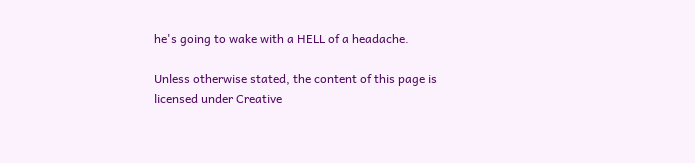he's going to wake with a HELL of a headache.

Unless otherwise stated, the content of this page is licensed under Creative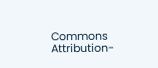Commons Attribution-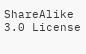ShareAlike 3.0 License